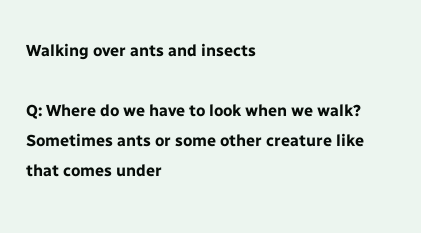Walking over ants and insects

Q: Where do we have to look when we walk? Sometimes ants or some other creature like that comes under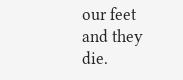our feet and they die.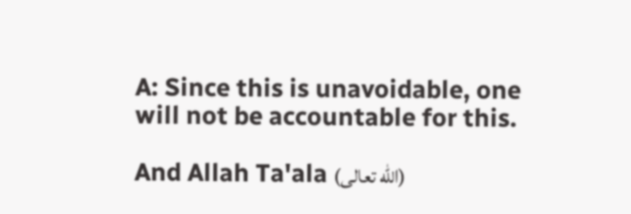A: Since this is unavoidable, one will not be accountable for this.

And Allah Ta'ala (الله تعالى)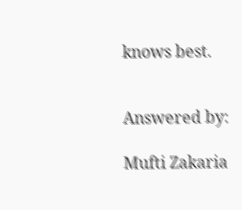knows best.


Answered by:

Mufti Zakaria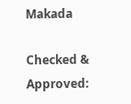Makada

Checked & Approved: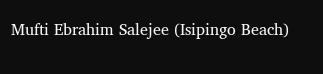Mufti Ebrahim Salejee (Isipingo Beach)